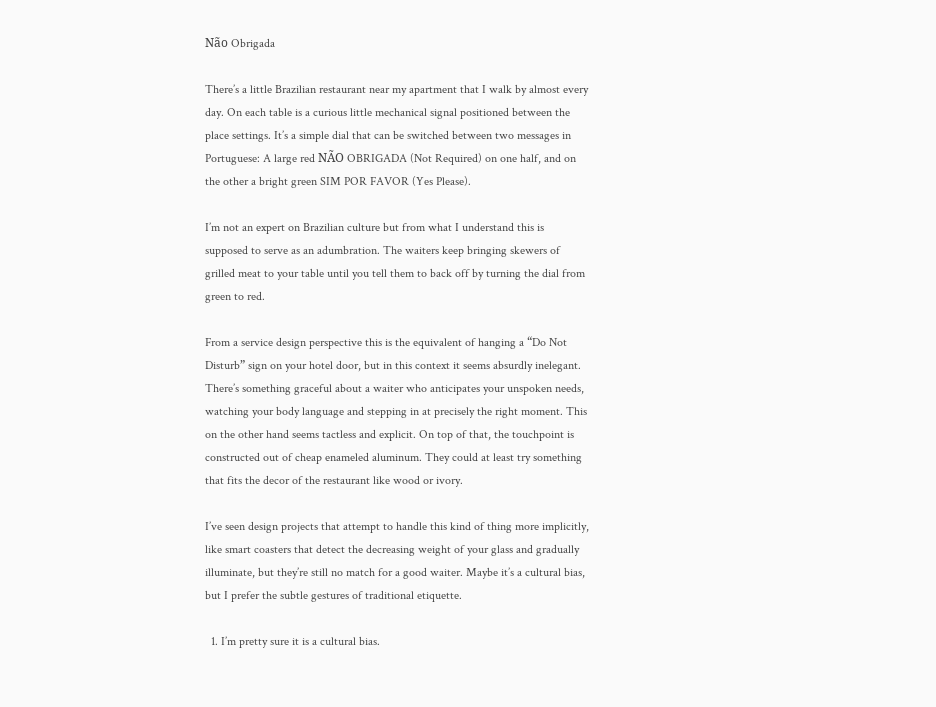Não Obrigada

There’s a little Brazilian restaurant near my apartment that I walk by almost every day. On each table is a curious little mechanical signal positioned between the place settings. It’s a simple dial that can be switched between two messages in Portuguese: A large red NÃO OBRIGADA (Not Required) on one half, and on the other a bright green SIM POR FAVOR (Yes Please).

I’m not an expert on Brazilian culture but from what I understand this is supposed to serve as an adumbration. The waiters keep bringing skewers of grilled meat to your table until you tell them to back off by turning the dial from green to red.

From a service design perspective this is the equivalent of hanging a “Do Not Disturb” sign on your hotel door, but in this context it seems absurdly inelegant. There’s something graceful about a waiter who anticipates your unspoken needs, watching your body language and stepping in at precisely the right moment. This on the other hand seems tactless and explicit. On top of that, the touchpoint is constructed out of cheap enameled aluminum. They could at least try something that fits the decor of the restaurant like wood or ivory.

I’ve seen design projects that attempt to handle this kind of thing more implicitly, like smart coasters that detect the decreasing weight of your glass and gradually illuminate, but they’re still no match for a good waiter. Maybe it’s a cultural bias, but I prefer the subtle gestures of traditional etiquette.

  1. I’m pretty sure it is a cultural bias.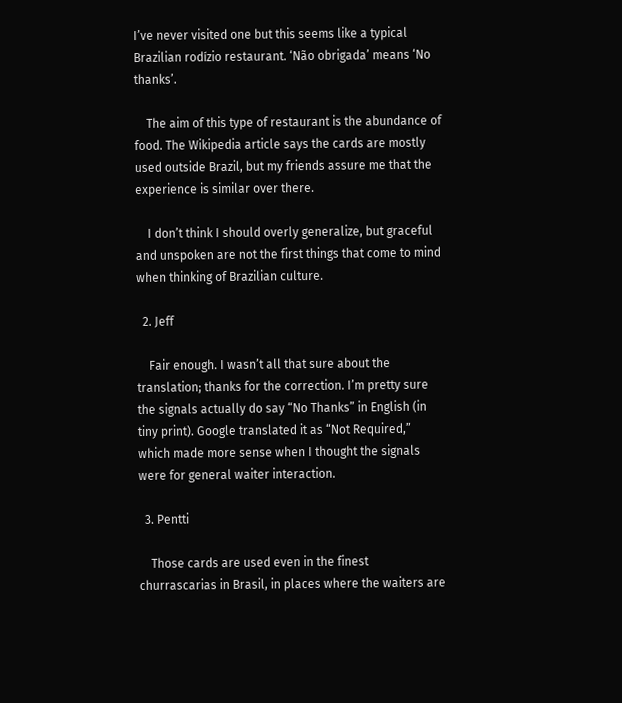I’ve never visited one but this seems like a typical Brazilian rodízio restaurant. ‘Não obrigada’ means ‘No thanks’.

    The aim of this type of restaurant is the abundance of food. The Wikipedia article says the cards are mostly used outside Brazil, but my friends assure me that the experience is similar over there.

    I don’t think I should overly generalize, but graceful and unspoken are not the first things that come to mind when thinking of Brazilian culture.

  2. Jeff

    Fair enough. I wasn’t all that sure about the translation; thanks for the correction. I’m pretty sure the signals actually do say “No Thanks” in English (in tiny print). Google translated it as “Not Required,” which made more sense when I thought the signals were for general waiter interaction.

  3. Pentti

    Those cards are used even in the finest churrascarias in Brasil, in places where the waiters are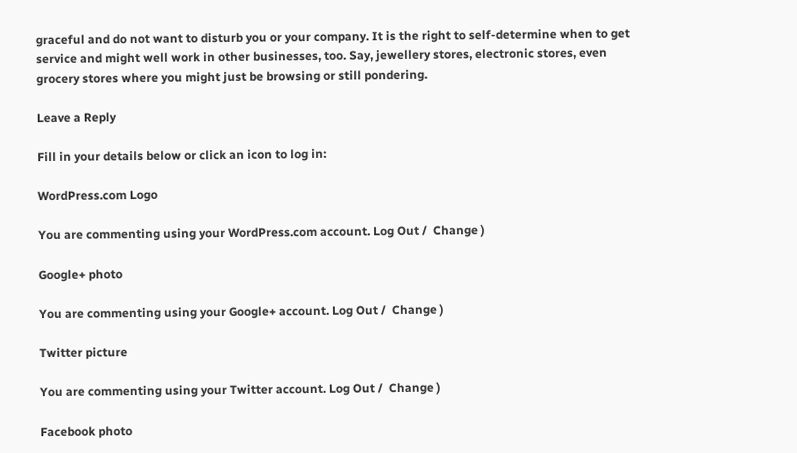graceful and do not want to disturb you or your company. It is the right to self-determine when to get service and might well work in other businesses, too. Say, jewellery stores, electronic stores, even grocery stores where you might just be browsing or still pondering.

Leave a Reply

Fill in your details below or click an icon to log in:

WordPress.com Logo

You are commenting using your WordPress.com account. Log Out /  Change )

Google+ photo

You are commenting using your Google+ account. Log Out /  Change )

Twitter picture

You are commenting using your Twitter account. Log Out /  Change )

Facebook photo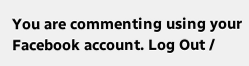You are commenting using your Facebook account. Log Out /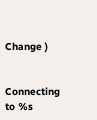Change )


Connecting to %s